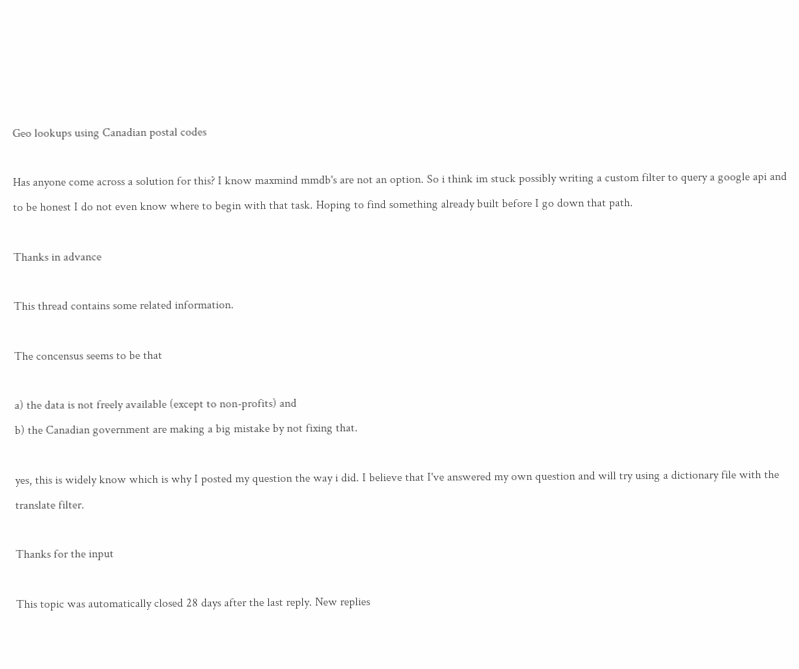Geo lookups using Canadian postal codes

Has anyone come across a solution for this? I know maxmind mmdb's are not an option. So i think im stuck possibly writing a custom filter to query a google api and to be honest I do not even know where to begin with that task. Hoping to find something already built before I go down that path.

Thanks in advance

This thread contains some related information.

The concensus seems to be that

a) the data is not freely available (except to non-profits) and
b) the Canadian government are making a big mistake by not fixing that.

yes, this is widely know which is why I posted my question the way i did. I believe that I've answered my own question and will try using a dictionary file with the translate filter.

Thanks for the input

This topic was automatically closed 28 days after the last reply. New replies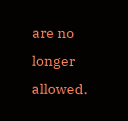are no longer allowed.